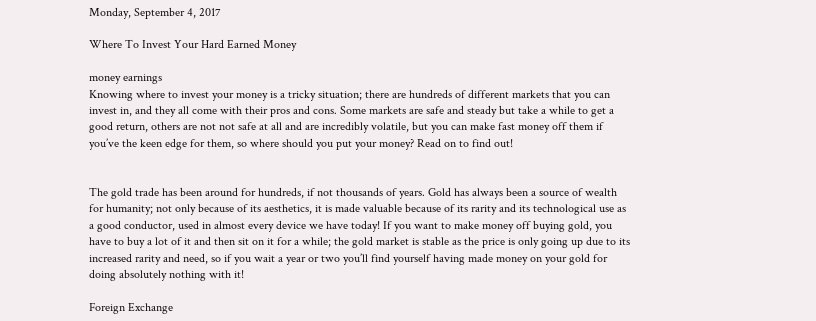Monday, September 4, 2017

Where To Invest Your Hard Earned Money

money earnings
Knowing where to invest your money is a tricky situation; there are hundreds of different markets that you can invest in, and they all come with their pros and cons. Some markets are safe and steady but take a while to get a good return, others are not not safe at all and are incredibly volatile, but you can make fast money off them if you’ve the keen edge for them, so where should you put your money? Read on to find out!


The gold trade has been around for hundreds, if not thousands of years. Gold has always been a source of wealth for humanity; not only because of its aesthetics, it is made valuable because of its rarity and its technological use as a good conductor, used in almost every device we have today! If you want to make money off buying gold, you have to buy a lot of it and then sit on it for a while; the gold market is stable as the price is only going up due to its increased rarity and need, so if you wait a year or two you’ll find yourself having made money on your gold for doing absolutely nothing with it!

Foreign Exchange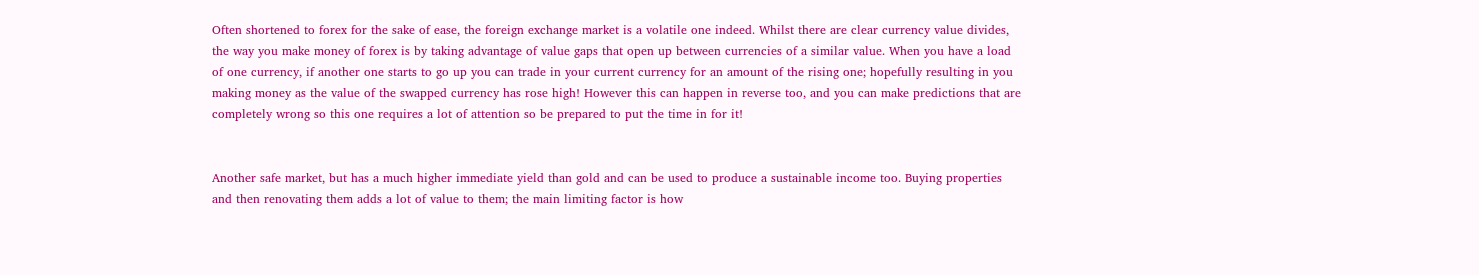Often shortened to forex for the sake of ease, the foreign exchange market is a volatile one indeed. Whilst there are clear currency value divides, the way you make money of forex is by taking advantage of value gaps that open up between currencies of a similar value. When you have a load of one currency, if another one starts to go up you can trade in your current currency for an amount of the rising one; hopefully resulting in you making money as the value of the swapped currency has rose high! However this can happen in reverse too, and you can make predictions that are completely wrong so this one requires a lot of attention so be prepared to put the time in for it!


Another safe market, but has a much higher immediate yield than gold and can be used to produce a sustainable income too. Buying properties and then renovating them adds a lot of value to them; the main limiting factor is how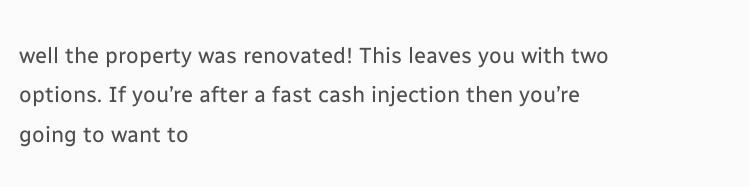well the property was renovated! This leaves you with two options. If you’re after a fast cash injection then you’re going to want to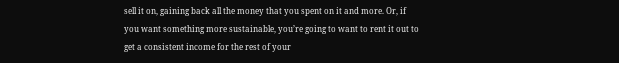sell it on, gaining back all the money that you spent on it and more. Or, if you want something more sustainable, you’re going to want to rent it out to get a consistent income for the rest of your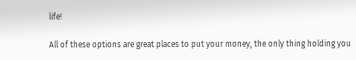life!

All of these options are great places to put your money, the only thing holding you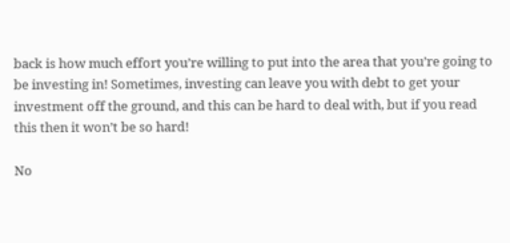back is how much effort you’re willing to put into the area that you’re going to be investing in! Sometimes, investing can leave you with debt to get your investment off the ground, and this can be hard to deal with, but if you read this then it won’t be so hard!

No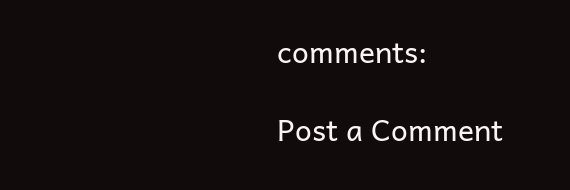comments:

Post a Comment